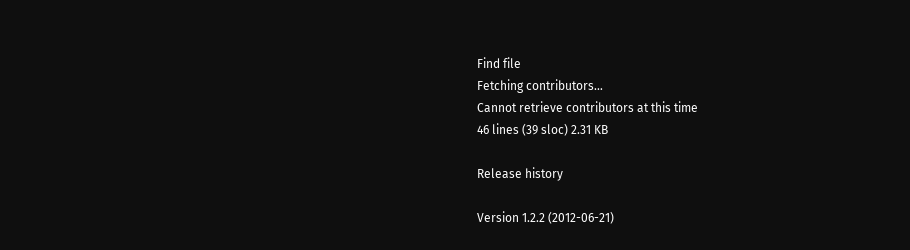Find file
Fetching contributors…
Cannot retrieve contributors at this time
46 lines (39 sloc) 2.31 KB

Release history

Version 1.2.2 (2012-06-21)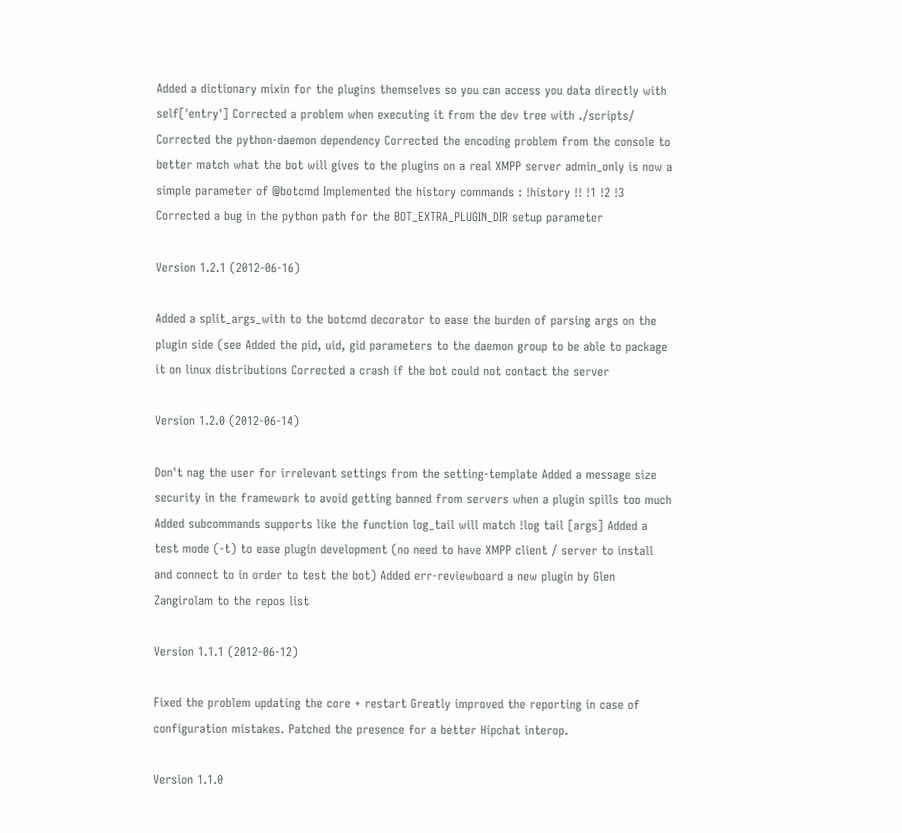Added a dictionary mixin for the plugins themselves so you can access you data directly with self['entry'] Corrected a problem when executing it from the dev tree with ./scripts/ Corrected the python-daemon dependency Corrected the encoding problem from the console to better match what the bot will gives to the plugins on a real XMPP server admin_only is now a simple parameter of @botcmd Implemented the history commands : !history !! !1 !2 !3 Corrected a bug in the python path for the BOT_EXTRA_PLUGIN_DIR setup parameter

Version 1.2.1 (2012-06-16)

Added a split_args_with to the botcmd decorator to ease the burden of parsing args on the plugin side (see Added the pid, uid, gid parameters to the daemon group to be able to package it on linux distributions Corrected a crash if the bot could not contact the server

Version 1.2.0 (2012-06-14)

Don't nag the user for irrelevant settings from the setting-template Added a message size security in the framework to avoid getting banned from servers when a plugin spills too much Added subcommands supports like the function log_tail will match !log tail [args] Added a test mode (-t) to ease plugin development (no need to have XMPP client / server to install and connect to in order to test the bot) Added err-reviewboard a new plugin by Glen Zangirolam to the repos list

Version 1.1.1 (2012-06-12)

Fixed the problem updating the core + restart Greatly improved the reporting in case of configuration mistakes. Patched the presence for a better Hipchat interop.

Version 1.1.0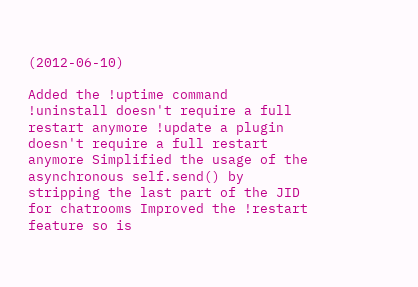(2012-06-10)

Added the !uptime command !uninstall doesn't require a full restart anymore !update a plugin doesn't require a full restart anymore Simplified the usage of the asynchronous self.send() by stripping the last part of the JID for chatrooms Improved the !restart feature so is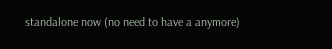standalone now (no need to have a anymore)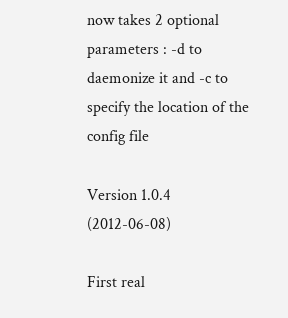now takes 2 optional parameters : -d to daemonize it and -c to specify the location of the config file

Version 1.0.4 (2012-06-08)

First real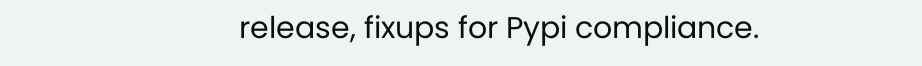release, fixups for Pypi compliance.